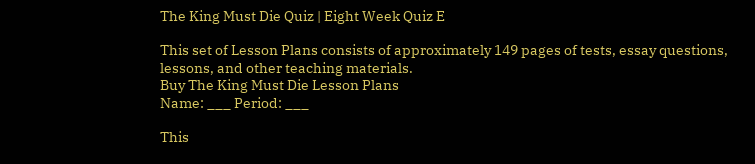The King Must Die Quiz | Eight Week Quiz E

This set of Lesson Plans consists of approximately 149 pages of tests, essay questions, lessons, and other teaching materials.
Buy The King Must Die Lesson Plans
Name: ___ Period: ___

This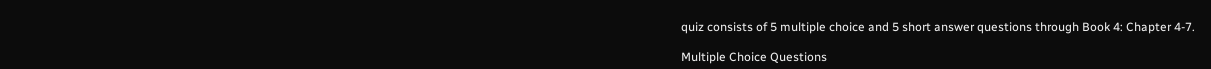quiz consists of 5 multiple choice and 5 short answer questions through Book 4: Chapter 4-7.

Multiple Choice Questions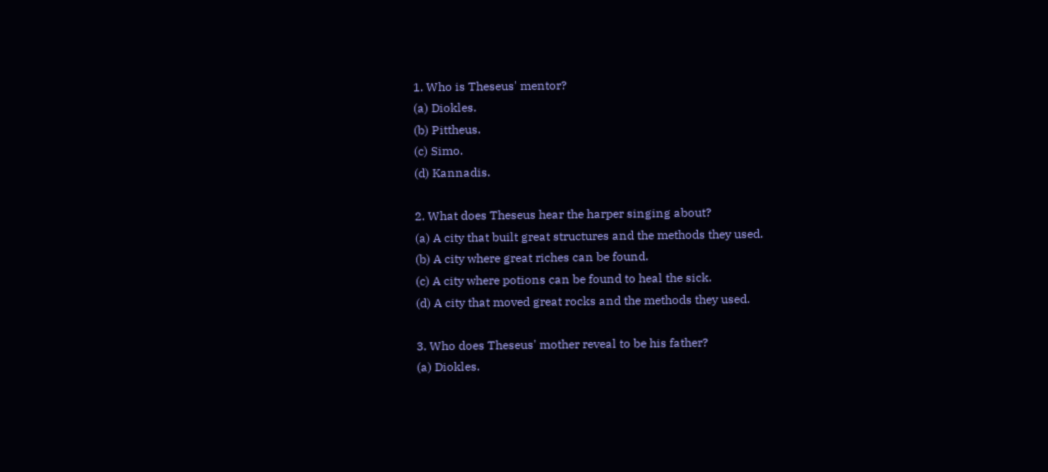1. Who is Theseus' mentor?
(a) Diokles.
(b) Pittheus.
(c) Simo.
(d) Kannadis.

2. What does Theseus hear the harper singing about?
(a) A city that built great structures and the methods they used.
(b) A city where great riches can be found.
(c) A city where potions can be found to heal the sick.
(d) A city that moved great rocks and the methods they used.

3. Who does Theseus' mother reveal to be his father?
(a) Diokles.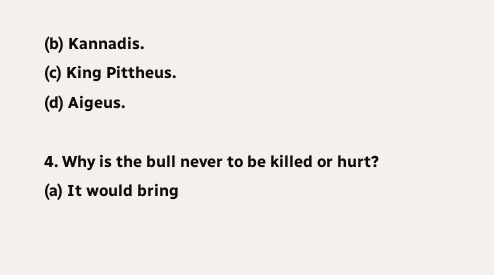(b) Kannadis.
(c) King Pittheus.
(d) Aigeus.

4. Why is the bull never to be killed or hurt?
(a) It would bring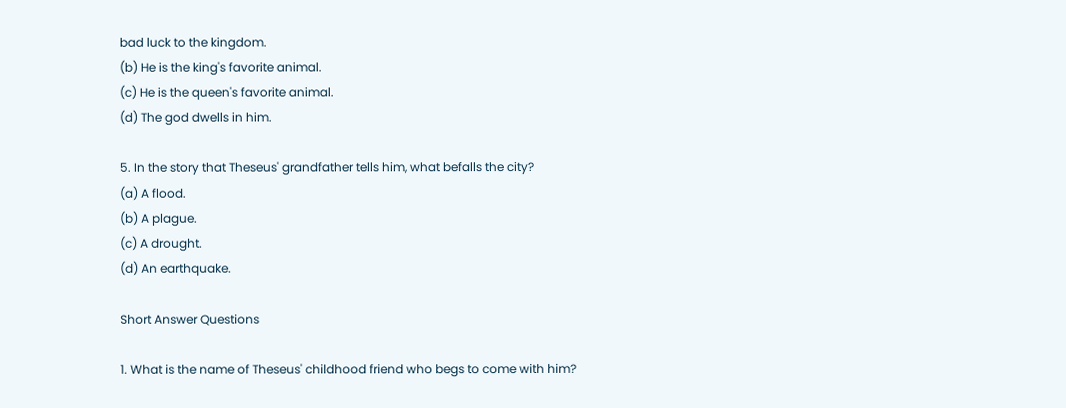bad luck to the kingdom.
(b) He is the king's favorite animal.
(c) He is the queen's favorite animal.
(d) The god dwells in him.

5. In the story that Theseus' grandfather tells him, what befalls the city?
(a) A flood.
(b) A plague.
(c) A drought.
(d) An earthquake.

Short Answer Questions

1. What is the name of Theseus' childhood friend who begs to come with him?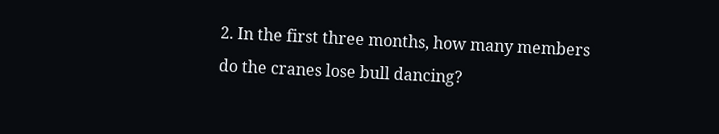2. In the first three months, how many members do the cranes lose bull dancing?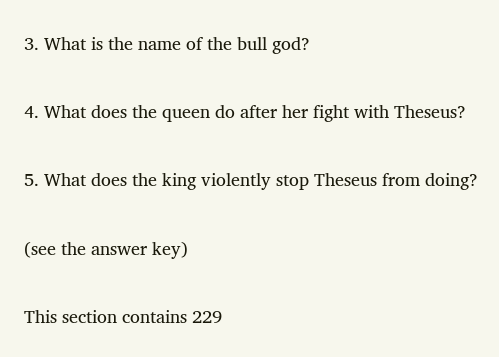3. What is the name of the bull god?

4. What does the queen do after her fight with Theseus?

5. What does the king violently stop Theseus from doing?

(see the answer key)

This section contains 229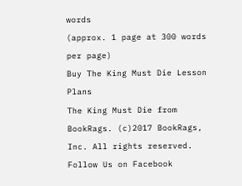words
(approx. 1 page at 300 words per page)
Buy The King Must Die Lesson Plans
The King Must Die from BookRags. (c)2017 BookRags, Inc. All rights reserved.
Follow Us on Facebook